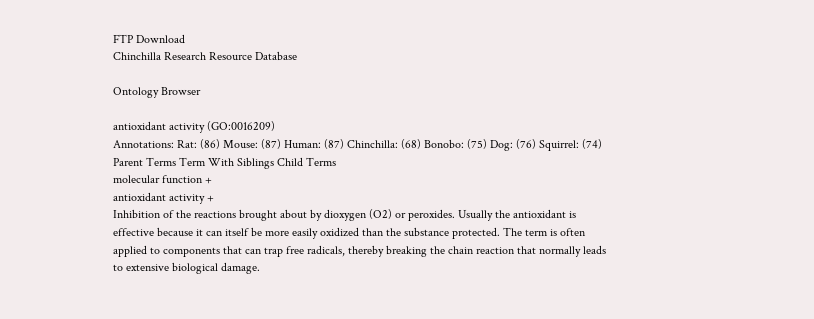FTP Download
Chinchilla Research Resource Database

Ontology Browser

antioxidant activity (GO:0016209)
Annotations: Rat: (86) Mouse: (87) Human: (87) Chinchilla: (68) Bonobo: (75) Dog: (76) Squirrel: (74)
Parent Terms Term With Siblings Child Terms
molecular function +
antioxidant activity +
Inhibition of the reactions brought about by dioxygen (O2) or peroxides. Usually the antioxidant is effective because it can itself be more easily oxidized than the substance protected. The term is often applied to components that can trap free radicals, thereby breaking the chain reaction that normally leads to extensive biological damage.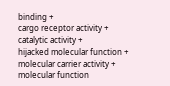binding +
cargo receptor activity +
catalytic activity +
hijacked molecular function +
molecular carrier activity +
molecular function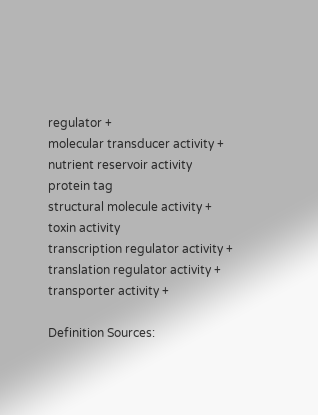regulator +
molecular transducer activity +
nutrient reservoir activity
protein tag
structural molecule activity +
toxin activity
transcription regulator activity +
translation regulator activity +
transporter activity +

Definition Sources: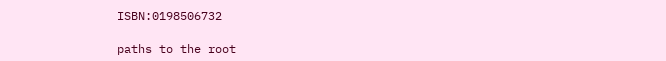ISBN:0198506732

paths to the root